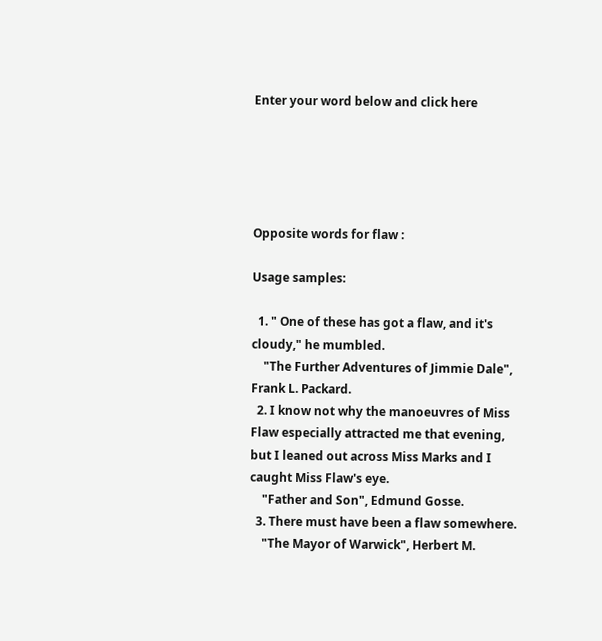Enter your word below and click here





Opposite words for flaw :

Usage samples:

  1. " One of these has got a flaw, and it's cloudy," he mumbled.
    "The Further Adventures of Jimmie Dale", Frank L. Packard.
  2. I know not why the manoeuvres of Miss Flaw especially attracted me that evening, but I leaned out across Miss Marks and I caught Miss Flaw's eye.
    "Father and Son", Edmund Gosse.
  3. There must have been a flaw somewhere.
    "The Mayor of Warwick", Herbert M.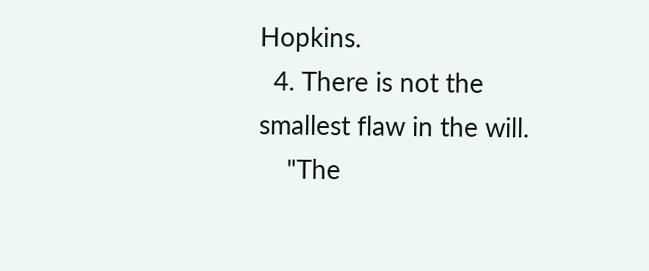Hopkins.
  4. There is not the smallest flaw in the will.
    "The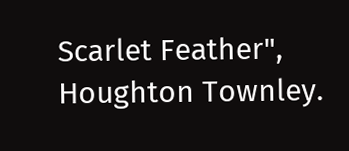Scarlet Feather", Houghton Townley.